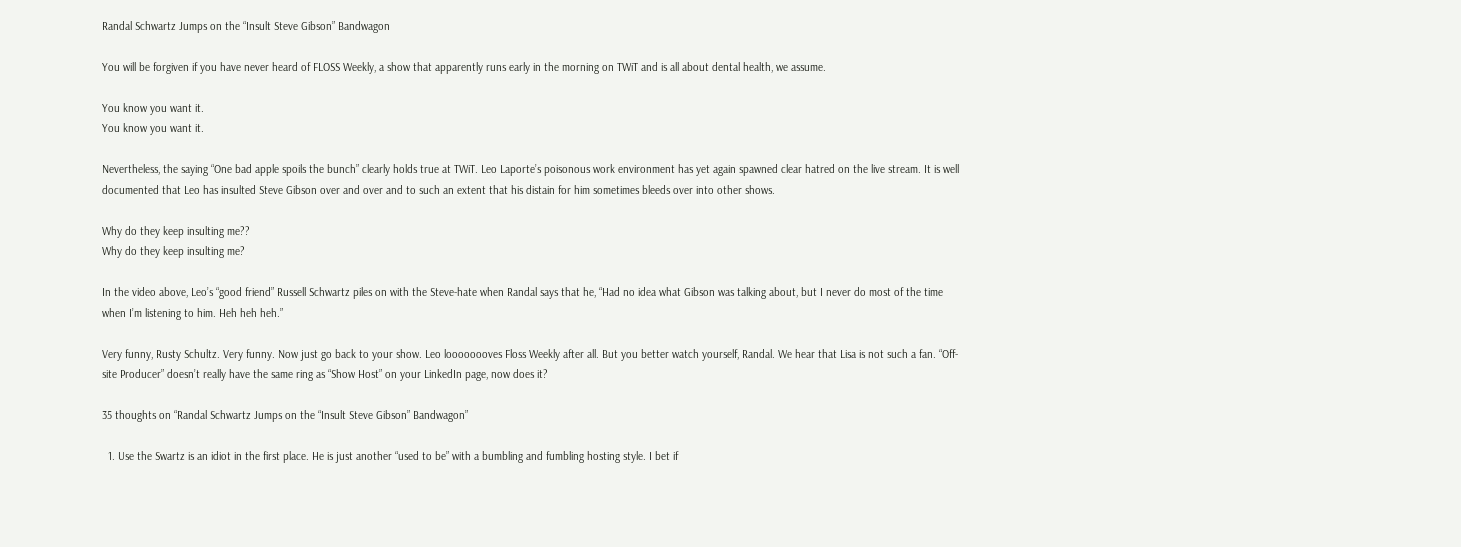Randal Schwartz Jumps on the “Insult Steve Gibson” Bandwagon

You will be forgiven if you have never heard of FLOSS Weekly, a show that apparently runs early in the morning on TWiT and is all about dental health, we assume.

You know you want it.
You know you want it.

Nevertheless, the saying “One bad apple spoils the bunch” clearly holds true at TWiT. Leo Laporte’s poisonous work environment has yet again spawned clear hatred on the live stream. It is well documented that Leo has insulted Steve Gibson over and over and to such an extent that his distain for him sometimes bleeds over into other shows.

Why do they keep insulting me??
Why do they keep insulting me?

In the video above, Leo’s “good friend” Russell Schwartz piles on with the Steve-hate when Randal says that he, “Had no idea what Gibson was talking about, but I never do most of the time when I’m listening to him. Heh heh heh.”

Very funny, Rusty Schultz. Very funny. Now just go back to your show. Leo loooooooves Floss Weekly after all. But you better watch yourself, Randal. We hear that Lisa is not such a fan. “Off-site Producer” doesn’t really have the same ring as “Show Host” on your LinkedIn page, now does it?

35 thoughts on “Randal Schwartz Jumps on the “Insult Steve Gibson” Bandwagon”

  1. Use the Swartz is an idiot in the first place. He is just another “used to be” with a bumbling and fumbling hosting style. I bet if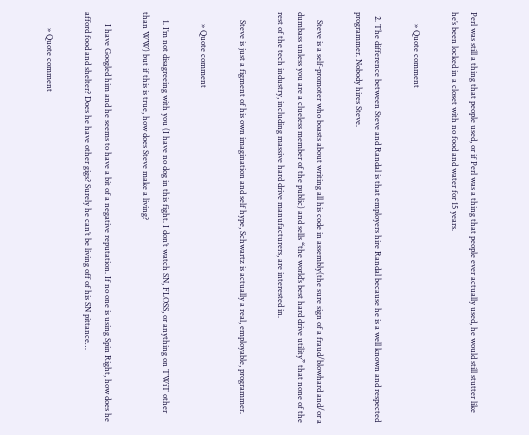Perl was still a thing that people used, or if Perl was a thing that people ever actually used, he would still stutter like he’s been locked in a closet with no food and water for 15 years.

      » Quote comment

  2. The difference between Steve and Randal is that employers hire Randal because he is a well known and respected programmer. Nobody hires Steve.

    Steve is a self-promoter who boasts about writing all his code in assembly(the sure sign of a fraud/blowhard and/or a dumbass unless you are a clueless member of the public) and sells “the world’s best hard drive utility” that none of the rest of the tech industry, including massive hard drive manufacturers, are interested in.

    Steve is just a figment of his own imagination and self hype, Schwartz is actually a real, employable, programmer.

      » Quote comment

    1. I’m not disagreeing with you (I have no dog in this fight. I don’t watch SN, FLOSS, or anything on TWiT other than WW) but if this is true, how does Steve make a living?

      I have Googled him and he seems to have a bit of a negative reputation. If no one is using Spin Right, how does he afford food and shelter? Does he have other gigs? Surely he can’t be living off of his SN pittance…

        » Quote comment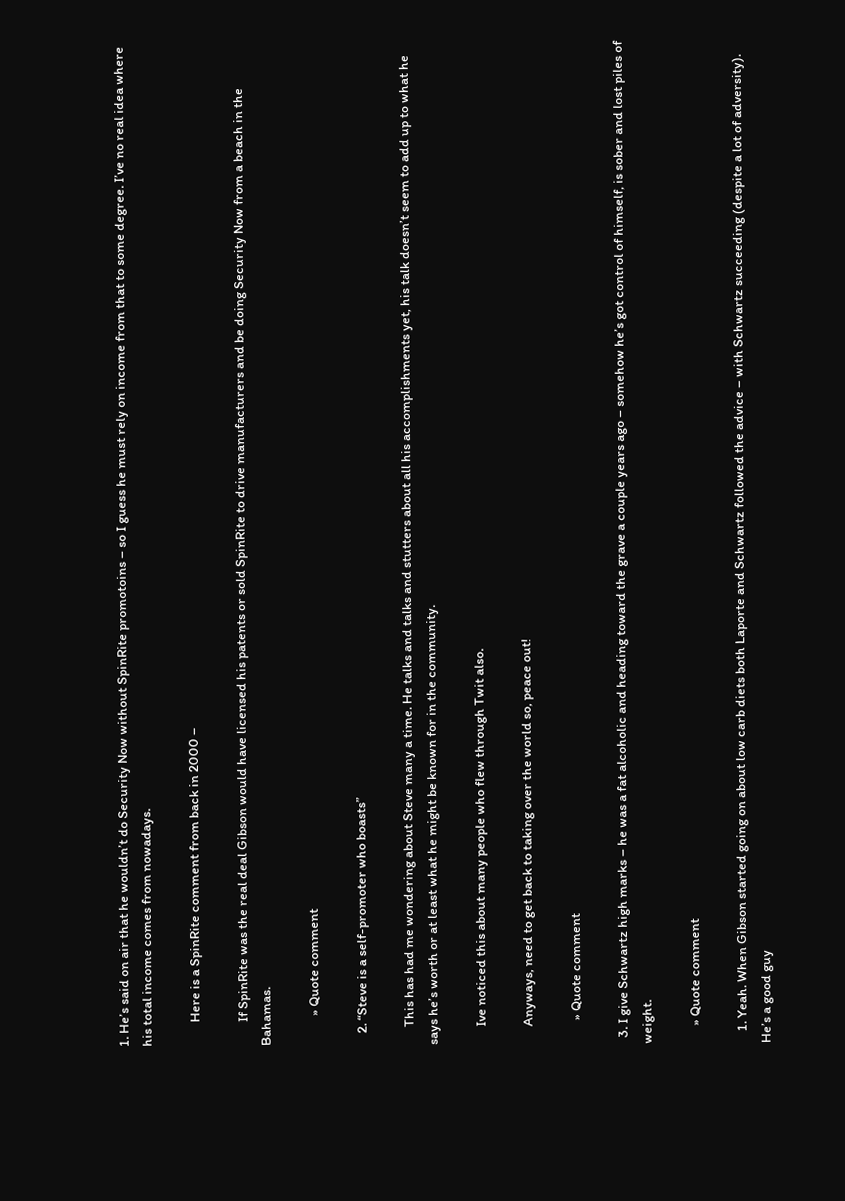1. He’s said on air that he wouldn’t do Security Now without SpinRite promotoins – so I guess he must rely on income from that to some degree. I’ve no real idea where his total income comes from nowadays.

        Here is a SpinRite comment from back in 2000 –

        If SpinRite was the real deal Gibson would have licensed his patents or sold SpinRite to drive manufacturers and be doing Security Now from a beach in the Bahamas.

          » Quote comment

    2. “Steve is a self-promoter who boasts”

      This has had me wondering about Steve many a time. He talks and talks and stutters about all his accomplishments yet, his talk doesn’t seem to add up to what he says he’s worth or at least what he might be known for in the community.

      Ive noticed this about many people who flew through Twit also.

      Anyways, need to get back to taking over the world so, peace out!

        » Quote comment

  3. I give Schwartz high marks – he was a fat alcoholic and heading toward the grave a couple years ago – somehow he’s got control of himself, is sober and lost piles of weight.

      » Quote comment

    1. Yeah. When Gibson started going on about low carb diets both Laporte and Schwartz followed the advice – with Schwartz succeeding (despite a lot of adversity). He’s a good guy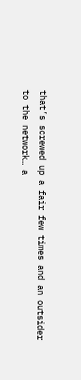that’s screwed up a fair few times and an outsider to the network… a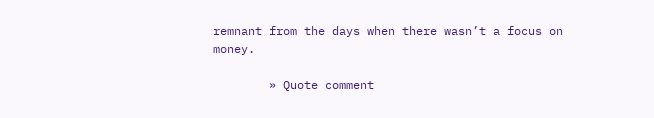remnant from the days when there wasn’t a focus on money.

        » Quote comment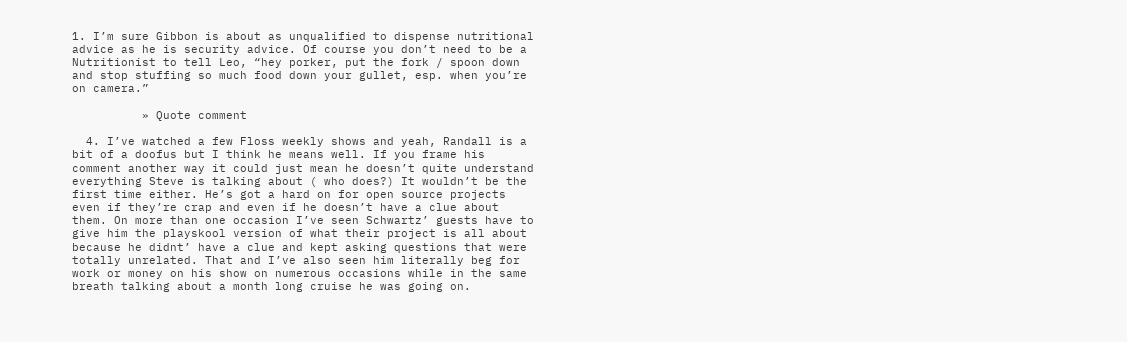1. I’m sure Gibbon is about as unqualified to dispense nutritional advice as he is security advice. Of course you don’t need to be a Nutritionist to tell Leo, “hey porker, put the fork / spoon down and stop stuffing so much food down your gullet, esp. when you’re on camera.”

          » Quote comment

  4. I’ve watched a few Floss weekly shows and yeah, Randall is a bit of a doofus but I think he means well. If you frame his comment another way it could just mean he doesn’t quite understand everything Steve is talking about ( who does?) It wouldn’t be the first time either. He’s got a hard on for open source projects even if they’re crap and even if he doesn’t have a clue about them. On more than one occasion I’ve seen Schwartz’ guests have to give him the playskool version of what their project is all about because he didnt’ have a clue and kept asking questions that were totally unrelated. That and I’ve also seen him literally beg for work or money on his show on numerous occasions while in the same breath talking about a month long cruise he was going on.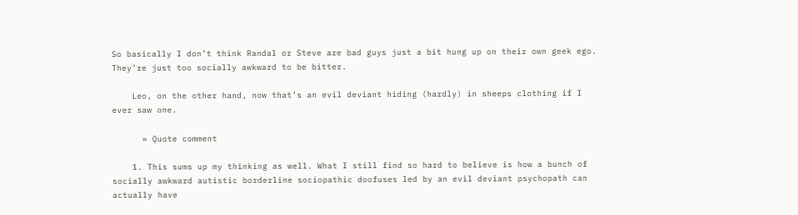So basically I don’t think Randal or Steve are bad guys just a bit hung up on their own geek ego. They’re just too socially awkward to be bitter.

    Leo, on the other hand, now that’s an evil deviant hiding (hardly) in sheeps clothing if I ever saw one.

      » Quote comment

    1. This sums up my thinking as well. What I still find so hard to believe is how a bunch of socially awkward autistic borderline sociopathic doofuses led by an evil deviant psychopath can actually have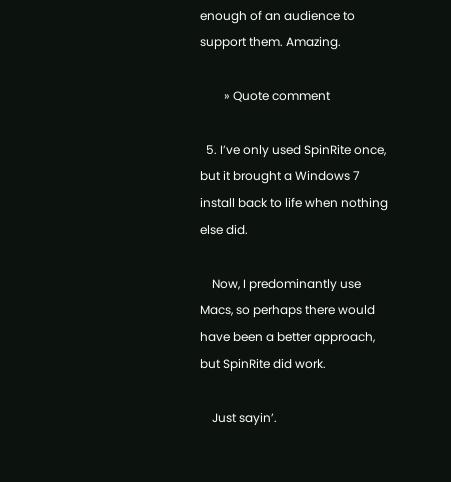enough of an audience to support them. Amazing.

        » Quote comment

  5. I’ve only used SpinRite once, but it brought a Windows 7 install back to life when nothing else did.

    Now, I predominantly use Macs, so perhaps there would have been a better approach, but SpinRite did work.

    Just sayin’.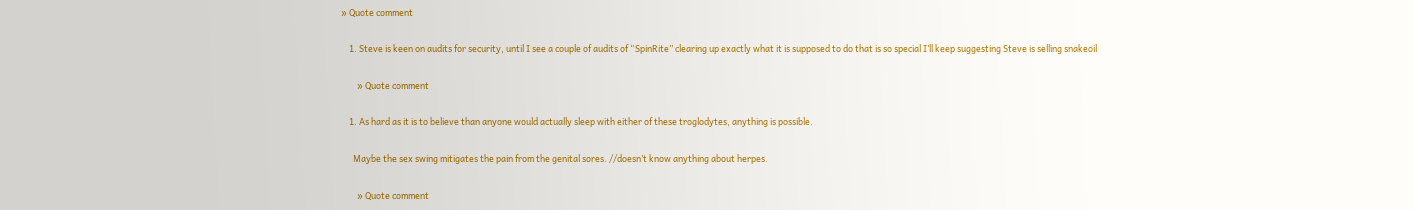» Quote comment

    1. Steve is keen on audits for security, until I see a couple of audits of “SpinRite” clearing up exactly what it is supposed to do that is so special I’ll keep suggesting Steve is selling snakeoil

        » Quote comment

    1. As hard as it is to believe than anyone would actually sleep with either of these troglodytes, anything is possible.

      Maybe the sex swing mitigates the pain from the genital sores. //doesn’t know anything about herpes.

        » Quote comment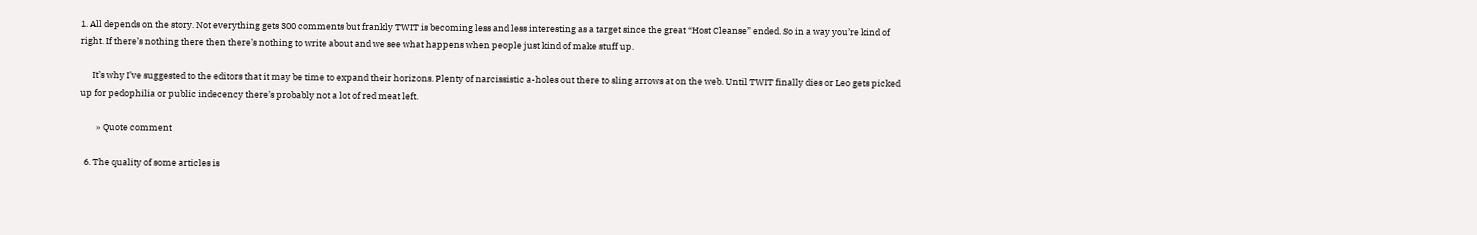1. All depends on the story. Not everything gets 300 comments but frankly TWIT is becoming less and less interesting as a target since the great “Host Cleanse” ended. So in a way you’re kind of right. If there’s nothing there then there’s nothing to write about and we see what happens when people just kind of make stuff up.

      It’s why I’ve suggested to the editors that it may be time to expand their horizons. Plenty of narcissistic a-holes out there to sling arrows at on the web. Until TWIT finally dies or Leo gets picked up for pedophilia or public indecency there’s probably not a lot of red meat left.

        » Quote comment

  6. The quality of some articles is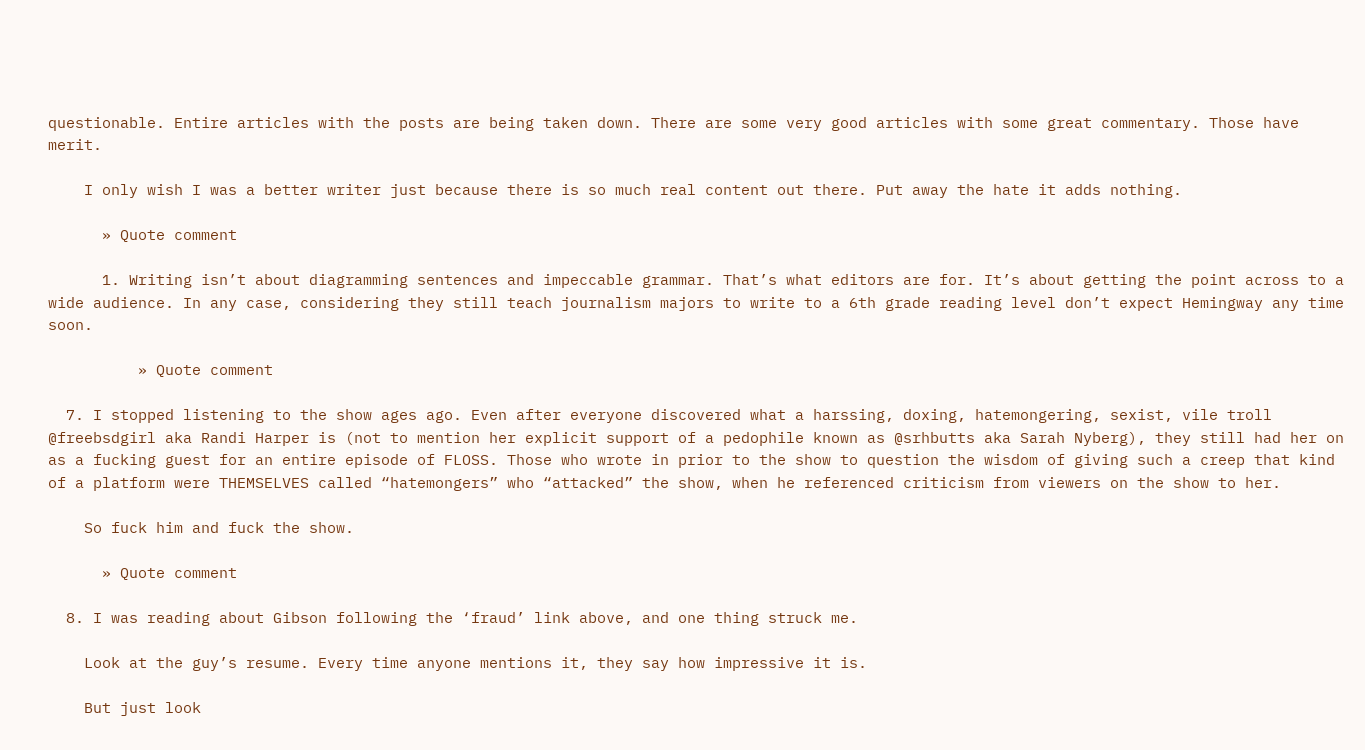questionable. Entire articles with the posts are being taken down. There are some very good articles with some great commentary. Those have merit.

    I only wish I was a better writer just because there is so much real content out there. Put away the hate it adds nothing.

      » Quote comment

      1. Writing isn’t about diagramming sentences and impeccable grammar. That’s what editors are for. It’s about getting the point across to a wide audience. In any case, considering they still teach journalism majors to write to a 6th grade reading level don’t expect Hemingway any time soon.

          » Quote comment

  7. I stopped listening to the show ages ago. Even after everyone discovered what a harssing, doxing, hatemongering, sexist, vile troll @freebsdgirl aka Randi Harper is (not to mention her explicit support of a pedophile known as @srhbutts aka Sarah Nyberg), they still had her on as a fucking guest for an entire episode of FLOSS. Those who wrote in prior to the show to question the wisdom of giving such a creep that kind of a platform were THEMSELVES called “hatemongers” who “attacked” the show, when he referenced criticism from viewers on the show to her.

    So fuck him and fuck the show.

      » Quote comment

  8. I was reading about Gibson following the ‘fraud’ link above, and one thing struck me.

    Look at the guy’s resume. Every time anyone mentions it, they say how impressive it is.

    But just look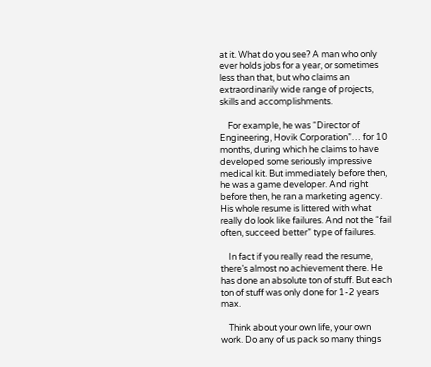at it. What do you see? A man who only ever holds jobs for a year, or sometimes less than that, but who claims an extraordinarily wide range of projects, skills and accomplishments.

    For example, he was “Director of Engineering, Hovik Corporation”… for 10 months, during which he claims to have developed some seriously impressive medical kit. But immediately before then, he was a game developer. And right before then, he ran a marketing agency. His whole resume is littered with what really do look like failures. And not the “fail often, succeed better” type of failures.

    In fact if you really read the resume, there’s almost no achievement there. He has done an absolute ton of stuff. But each ton of stuff was only done for 1-2 years max.

    Think about your own life, your own work. Do any of us pack so many things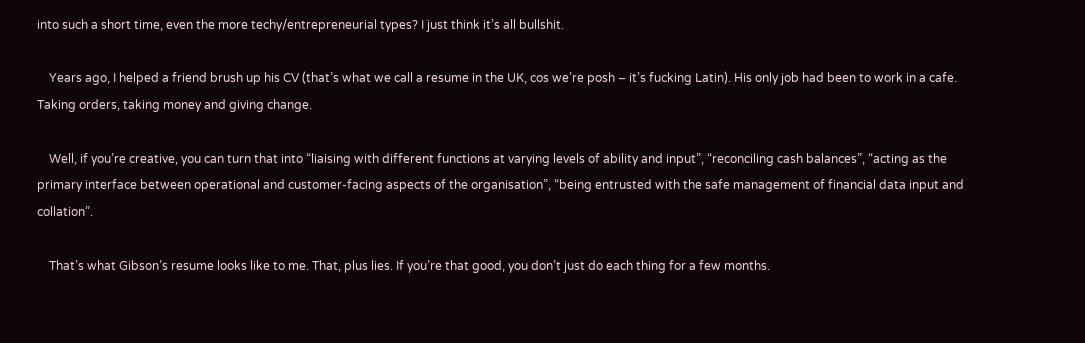into such a short time, even the more techy/entrepreneurial types? I just think it’s all bullshit.

    Years ago, I helped a friend brush up his CV (that’s what we call a resume in the UK, cos we’re posh – it’s fucking Latin). His only job had been to work in a cafe. Taking orders, taking money and giving change.

    Well, if you’re creative, you can turn that into “liaising with different functions at varying levels of ability and input”, “reconciling cash balances”, “acting as the primary interface between operational and customer-facing aspects of the organisation”, “being entrusted with the safe management of financial data input and collation”.

    That’s what Gibson’s resume looks like to me. That, plus lies. If you’re that good, you don’t just do each thing for a few months.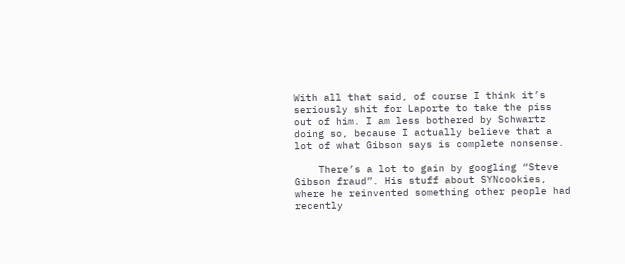With all that said, of course I think it’s seriously shit for Laporte to take the piss out of him. I am less bothered by Schwartz doing so, because I actually believe that a lot of what Gibson says is complete nonsense.

    There’s a lot to gain by googling “Steve Gibson fraud”. His stuff about SYNcookies, where he reinvented something other people had recently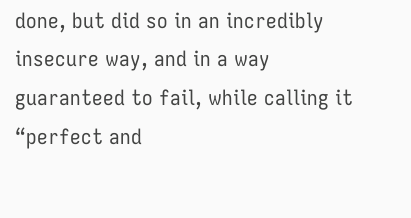done, but did so in an incredibly insecure way, and in a way guaranteed to fail, while calling it “perfect and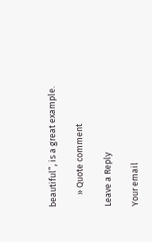beautiful”, is a great example.

      » Quote comment

Leave a Reply

Your email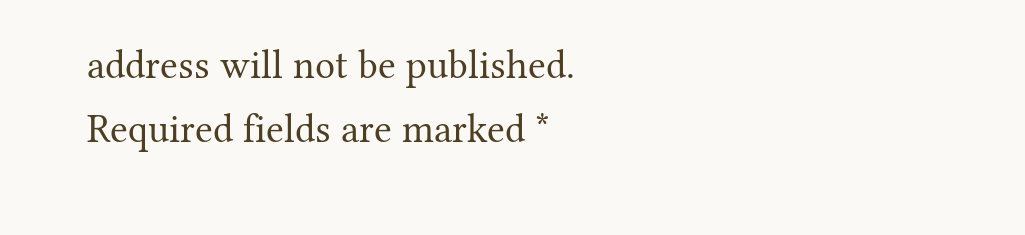address will not be published. Required fields are marked *